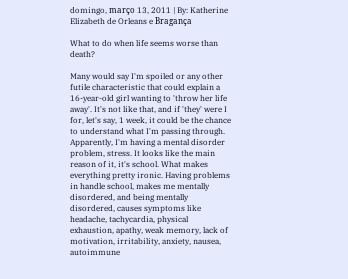domingo, março 13, 2011 | By: Katherine Elizabeth de Orleans e Bragança

What to do when life seems worse than death?

Many would say I'm spoiled or any other futile characteristic that could explain a 16-year-old girl wanting to 'throw her life away'. It's not like that, and if 'they' were I for, let's say, 1 week, it could be the chance to understand what I'm passing through. Apparently, I'm having a mental disorder problem, stress. It looks like the main reason of it, it's school. What makes everything pretty ironic. Having problems in handle school, makes me mentally disordered, and being mentally disordered, causes symptoms like headache, tachycardia, physical exhaustion, apathy, weak memory, lack of motivation, irritability, anxiety, nausea, autoimmune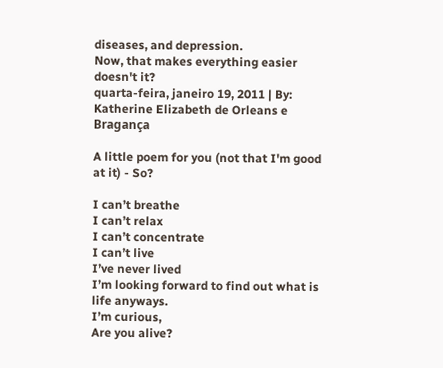diseases, and depression.
Now, that makes everything easier doesn't it?
quarta-feira, janeiro 19, 2011 | By: Katherine Elizabeth de Orleans e Bragança

A little poem for you (not that I'm good at it) - So?

I can’t breathe
I can’t relax
I can’t concentrate
I can’t live
I’ve never lived
I’m looking forward to find out what is life anyways.
I’m curious,
Are you alive?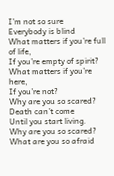I’m not so sure
Everybody is blind
What matters if you’re full of life,
If you’re empty of spirit?
What matters if you’re here,
If you’re not?
Why are you so scared?
Death can’t come
Until you start living.
Why are you so scared?
What are you so afraid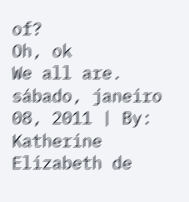of?
Oh, ok
We all are.
sábado, janeiro 08, 2011 | By: Katherine Elizabeth de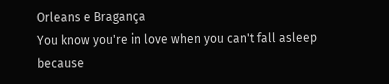Orleans e Bragança
You know you're in love when you can't fall asleep because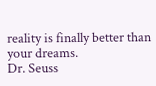reality is finally better than your dreams.
Dr. Seuss